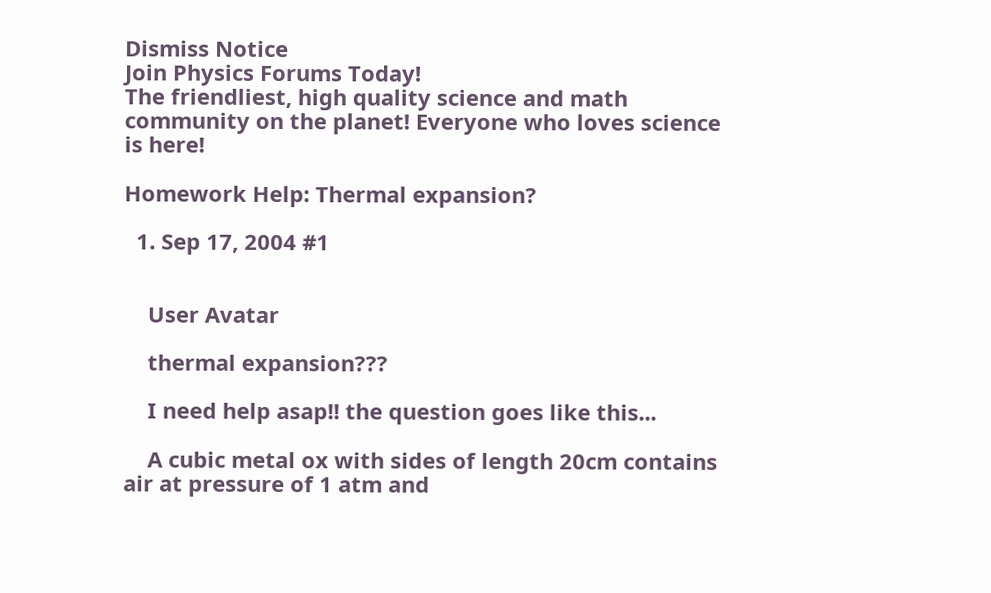Dismiss Notice
Join Physics Forums Today!
The friendliest, high quality science and math community on the planet! Everyone who loves science is here!

Homework Help: Thermal expansion?

  1. Sep 17, 2004 #1


    User Avatar

    thermal expansion???

    I need help asap!! the question goes like this...

    A cubic metal ox with sides of length 20cm contains air at pressure of 1 atm and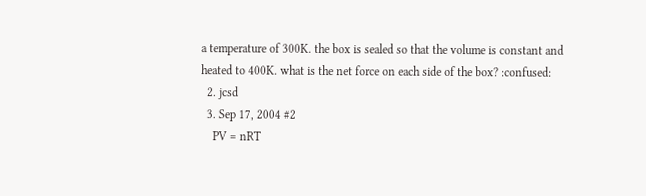a temperature of 300K. the box is sealed so that the volume is constant and heated to 400K. what is the net force on each side of the box? :confused:
  2. jcsd
  3. Sep 17, 2004 #2
    PV = nRT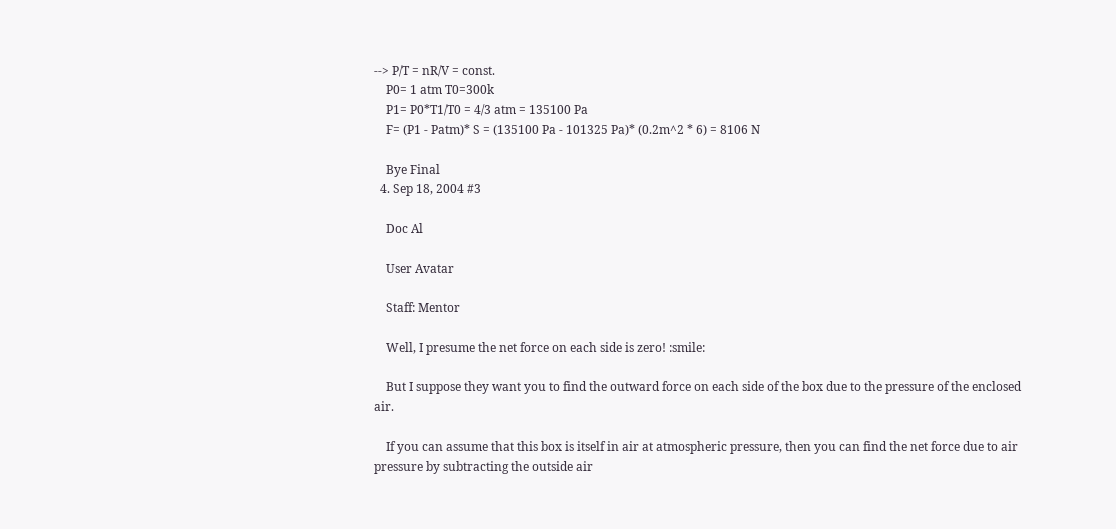--> P/T = nR/V = const.
    P0= 1 atm T0=300k
    P1= P0*T1/T0 = 4/3 atm = 135100 Pa
    F= (P1 - Patm)* S = (135100 Pa - 101325 Pa)* (0.2m^2 * 6) = 8106 N

    Bye Final
  4. Sep 18, 2004 #3

    Doc Al

    User Avatar

    Staff: Mentor

    Well, I presume the net force on each side is zero! :smile:

    But I suppose they want you to find the outward force on each side of the box due to the pressure of the enclosed air.

    If you can assume that this box is itself in air at atmospheric pressure, then you can find the net force due to air pressure by subtracting the outside air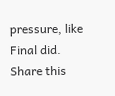pressure, like Final did.
Share this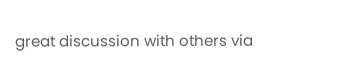great discussion with others via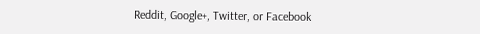Reddit, Google+, Twitter, or Facebook